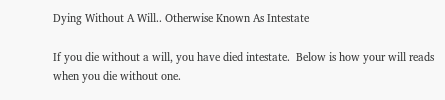Dying Without A Will.. Otherwise Known As Intestate

If you die without a will, you have died intestate.  Below is how your will reads when you die without one.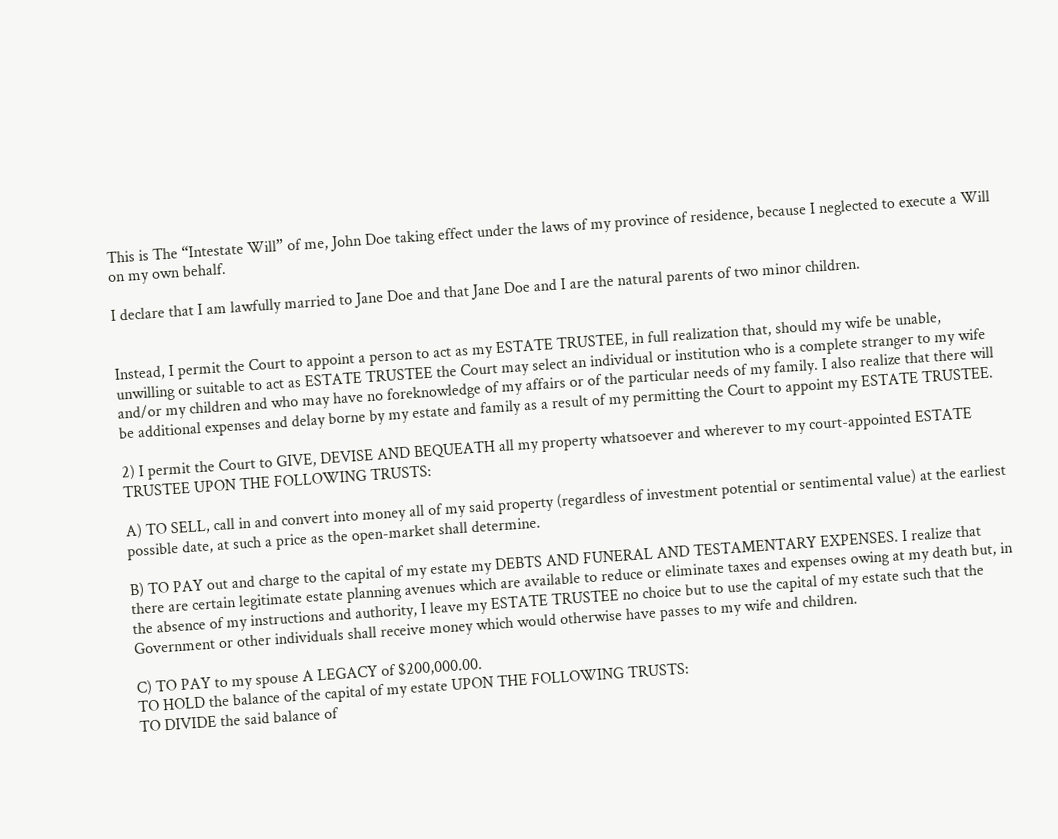This is The “Intestate Will” of me, John Doe taking effect under the laws of my province of residence, because I neglected to execute a Will on my own behalf.

I declare that I am lawfully married to Jane Doe and that Jane Doe and I are the natural parents of two minor children.


Instead, I permit the Court to appoint a person to act as my ESTATE TRUSTEE, in full realization that, should my wife be unable, unwilling or suitable to act as ESTATE TRUSTEE the Court may select an individual or institution who is a complete stranger to my wife and/or my children and who may have no foreknowledge of my affairs or of the particular needs of my family. I also realize that there will be additional expenses and delay borne by my estate and family as a result of my permitting the Court to appoint my ESTATE TRUSTEE.

2) I permit the Court to GIVE, DEVISE AND BEQUEATH all my property whatsoever and wherever to my court-appointed ESTATE TRUSTEE UPON THE FOLLOWING TRUSTS:

A) TO SELL, call in and convert into money all of my said property (regardless of investment potential or sentimental value) at the earliest possible date, at such a price as the open-market shall determine.

B) TO PAY out and charge to the capital of my estate my DEBTS AND FUNERAL AND TESTAMENTARY EXPENSES. I realize that there are certain legitimate estate planning avenues which are available to reduce or eliminate taxes and expenses owing at my death but, in the absence of my instructions and authority, I leave my ESTATE TRUSTEE no choice but to use the capital of my estate such that the Government or other individuals shall receive money which would otherwise have passes to my wife and children.

C) TO PAY to my spouse A LEGACY of $200,000.00.
TO HOLD the balance of the capital of my estate UPON THE FOLLOWING TRUSTS:
TO DIVIDE the said balance of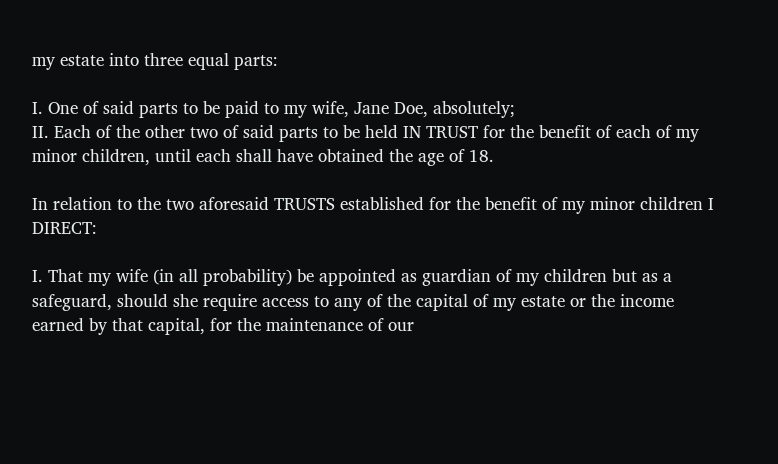my estate into three equal parts:

I. One of said parts to be paid to my wife, Jane Doe, absolutely;
II. Each of the other two of said parts to be held IN TRUST for the benefit of each of my minor children, until each shall have obtained the age of 18.

In relation to the two aforesaid TRUSTS established for the benefit of my minor children I DIRECT:

I. That my wife (in all probability) be appointed as guardian of my children but as a safeguard, should she require access to any of the capital of my estate or the income earned by that capital, for the maintenance of our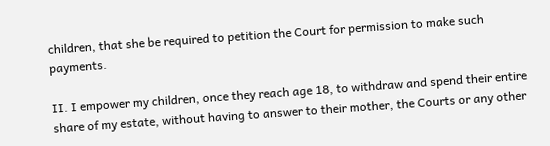children, that she be required to petition the Court for permission to make such payments.

II. I empower my children, once they reach age 18, to withdraw and spend their entire share of my estate, without having to answer to their mother, the Courts or any other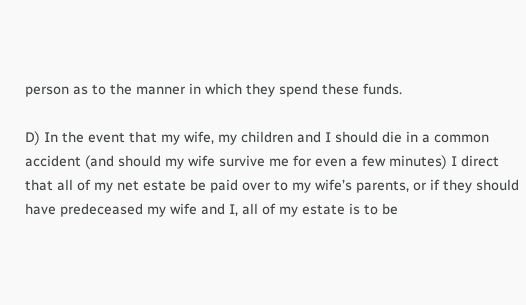person as to the manner in which they spend these funds.

D) In the event that my wife, my children and I should die in a common accident (and should my wife survive me for even a few minutes) I direct that all of my net estate be paid over to my wife’s parents, or if they should have predeceased my wife and I, all of my estate is to be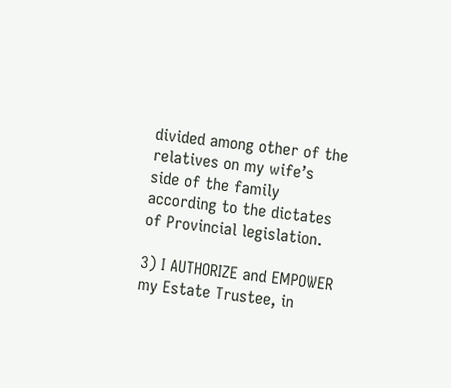divided among other of the relatives on my wife’s side of the family according to the dictates of Provincial legislation.

3) I AUTHORIZE and EMPOWER my Estate Trustee, in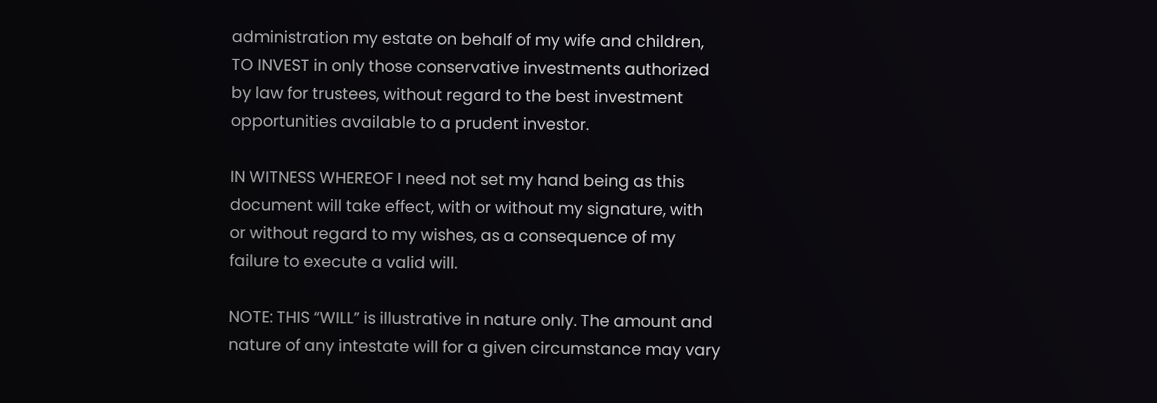administration my estate on behalf of my wife and children, TO INVEST in only those conservative investments authorized by law for trustees, without regard to the best investment opportunities available to a prudent investor.

IN WITNESS WHEREOF I need not set my hand being as this document will take effect, with or without my signature, with or without regard to my wishes, as a consequence of my failure to execute a valid will.

NOTE: THIS “WILL” is illustrative in nature only. The amount and nature of any intestate will for a given circumstance may vary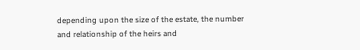depending upon the size of the estate, the number and relationship of the heirs and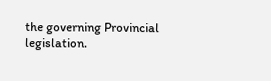the governing Provincial legislation.